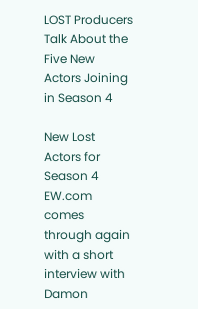LOST Producers Talk About the Five New Actors Joining in Season 4

New Lost Actors for Season 4
EW.com comes through again with a short interview with Damon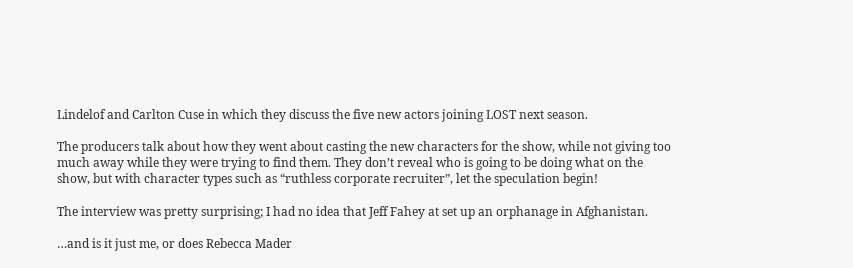Lindelof and Carlton Cuse in which they discuss the five new actors joining LOST next season.

The producers talk about how they went about casting the new characters for the show, while not giving too much away while they were trying to find them. They don’t reveal who is going to be doing what on the show, but with character types such as “ruthless corporate recruiter”, let the speculation begin!

The interview was pretty surprising; I had no idea that Jeff Fahey at set up an orphanage in Afghanistan.

…and is it just me, or does Rebecca Mader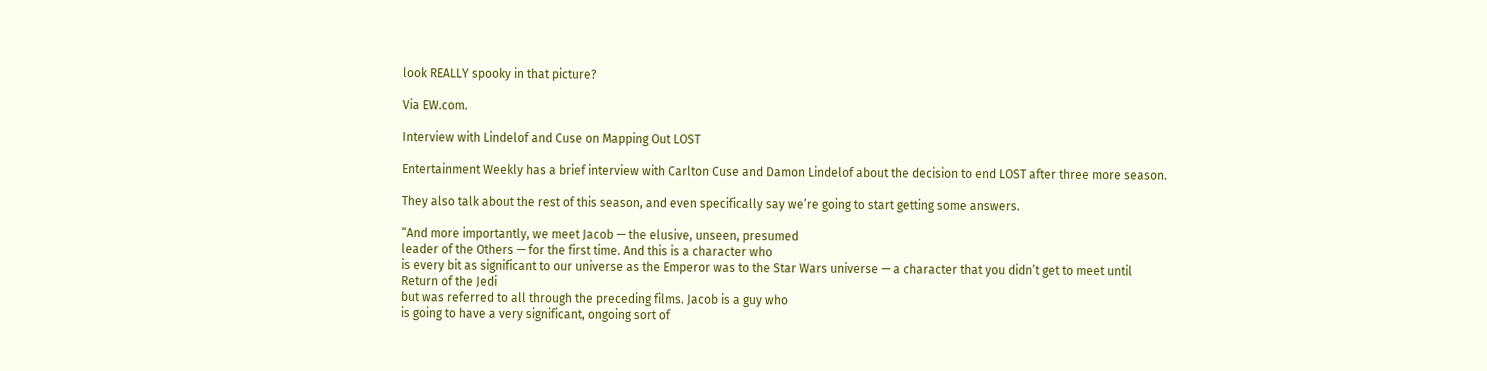look REALLY spooky in that picture?

Via EW.com.

Interview with Lindelof and Cuse on Mapping Out LOST

Entertainment Weekly has a brief interview with Carlton Cuse and Damon Lindelof about the decision to end LOST after three more season.

They also talk about the rest of this season, and even specifically say we’re going to start getting some answers.

“And more importantly, we meet Jacob — the elusive, unseen, presumed
leader of the Others — for the first time. And this is a character who
is every bit as significant to our universe as the Emperor was to the Star Wars universe — a character that you didn’t get to meet until
Return of the Jedi
but was referred to all through the preceding films. Jacob is a guy who
is going to have a very significant, ongoing sort of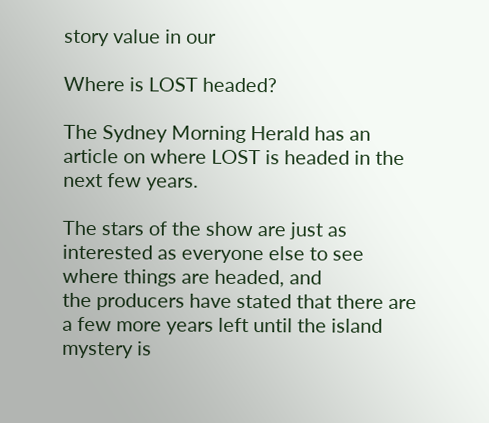story value in our

Where is LOST headed?

The Sydney Morning Herald has an article on where LOST is headed in the next few years.

The stars of the show are just as interested as everyone else to see where things are headed, and
the producers have stated that there are a few more years left until the island mystery is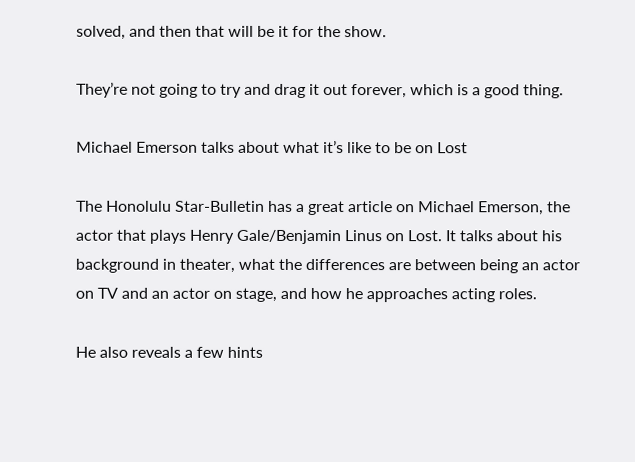solved, and then that will be it for the show.

They’re not going to try and drag it out forever, which is a good thing.

Michael Emerson talks about what it’s like to be on Lost

The Honolulu Star-Bulletin has a great article on Michael Emerson, the actor that plays Henry Gale/Benjamin Linus on Lost. It talks about his background in theater, what the differences are between being an actor on TV and an actor on stage, and how he approaches acting roles.

He also reveals a few hints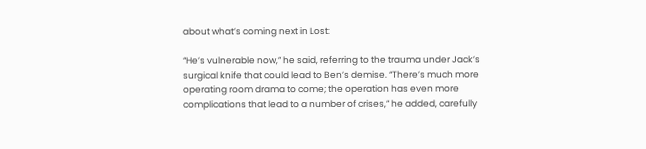about what’s coming next in Lost:

“He’s vulnerable now,” he said, referring to the trauma under Jack’s surgical knife that could lead to Ben’s demise. “There’s much more operating room drama to come; the operation has even more complications that lead to a number of crises,” he added, carefully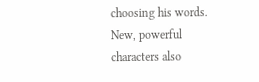choosing his words. New, powerful characters also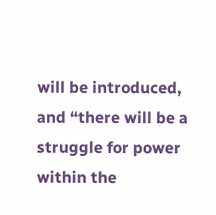will be introduced, and “there will be a struggle for power within the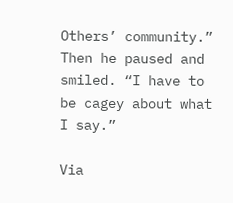Others’ community.” Then he paused and smiled. “I have to be cagey about what I say.”

Via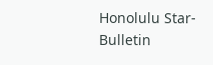Honolulu Star-Bulletin